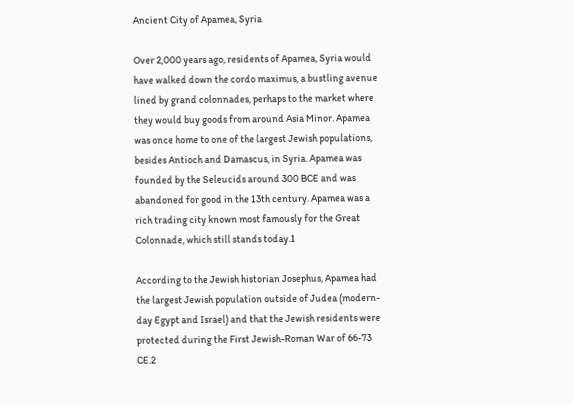Ancient City of Apamea, Syria

Over 2,000 years ago, residents of Apamea, Syria would have walked down the cordo maximus, a bustling avenue lined by grand colonnades, perhaps to the market where they would buy goods from around Asia Minor. Apamea was once home to one of the largest Jewish populations, besides Antioch and Damascus, in Syria. Apamea was founded by the Seleucids around 300 BCE and was abandoned for good in the 13th century. Apamea was a rich trading city known most famously for the Great Colonnade, which still stands today.1

According to the Jewish historian Josephus, Apamea had the largest Jewish population outside of Judea (modern-day Egypt and Israel) and that the Jewish residents were protected during the First Jewish-Roman War of 66-73 CE.2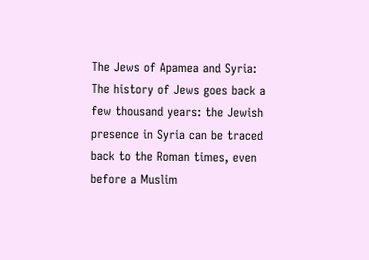The Jews of Apamea and Syria: The history of Jews goes back a few thousand years: the Jewish presence in Syria can be traced back to the Roman times, even before a Muslim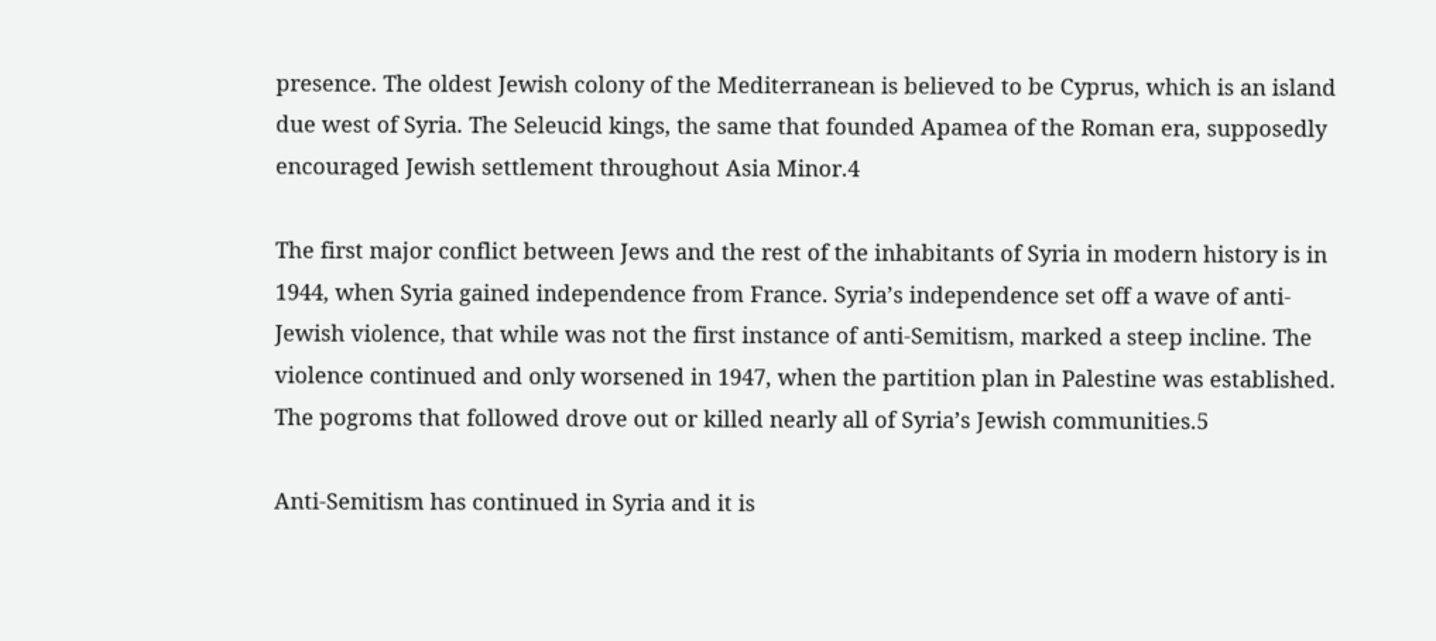presence. The oldest Jewish colony of the Mediterranean is believed to be Cyprus, which is an island due west of Syria. The Seleucid kings, the same that founded Apamea of the Roman era, supposedly encouraged Jewish settlement throughout Asia Minor.4

The first major conflict between Jews and the rest of the inhabitants of Syria in modern history is in 1944, when Syria gained independence from France. Syria’s independence set off a wave of anti-Jewish violence, that while was not the first instance of anti-Semitism, marked a steep incline. The violence continued and only worsened in 1947, when the partition plan in Palestine was established. The pogroms that followed drove out or killed nearly all of Syria’s Jewish communities.5

Anti-Semitism has continued in Syria and it is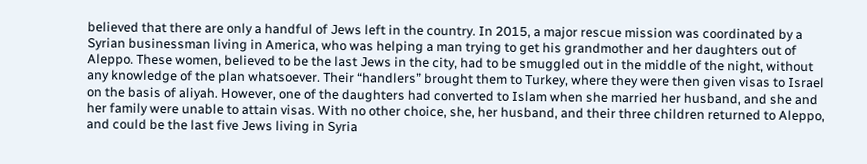believed that there are only a handful of Jews left in the country. In 2015, a major rescue mission was coordinated by a Syrian businessman living in America, who was helping a man trying to get his grandmother and her daughters out of Aleppo. These women, believed to be the last Jews in the city, had to be smuggled out in the middle of the night, without any knowledge of the plan whatsoever. Their “handlers” brought them to Turkey, where they were then given visas to Israel on the basis of aliyah. However, one of the daughters had converted to Islam when she married her husband, and she and her family were unable to attain visas. With no other choice, she, her husband, and their three children returned to Aleppo, and could be the last five Jews living in Syria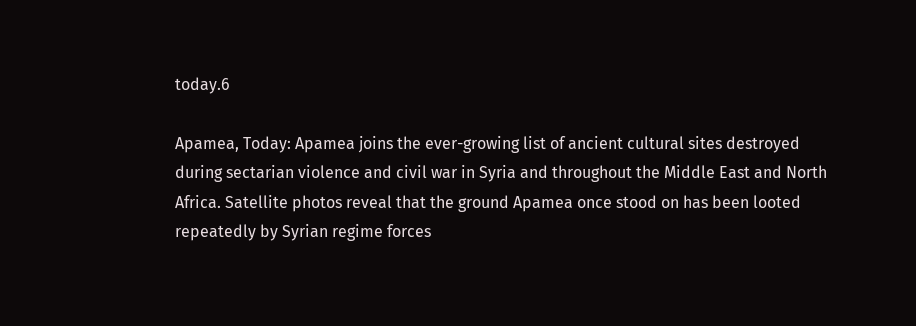today.6

Apamea, Today: Apamea joins the ever-growing list of ancient cultural sites destroyed during sectarian violence and civil war in Syria and throughout the Middle East and North Africa. Satellite photos reveal that the ground Apamea once stood on has been looted repeatedly by Syrian regime forces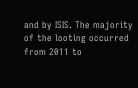and by ISIS. The majority of the looting occurred from 2011 to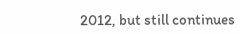2012, but still continues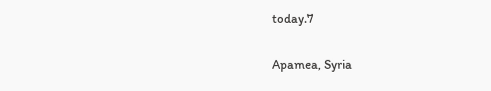today.7

Apamea, Syria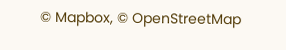© Mapbox, © OpenStreetMap